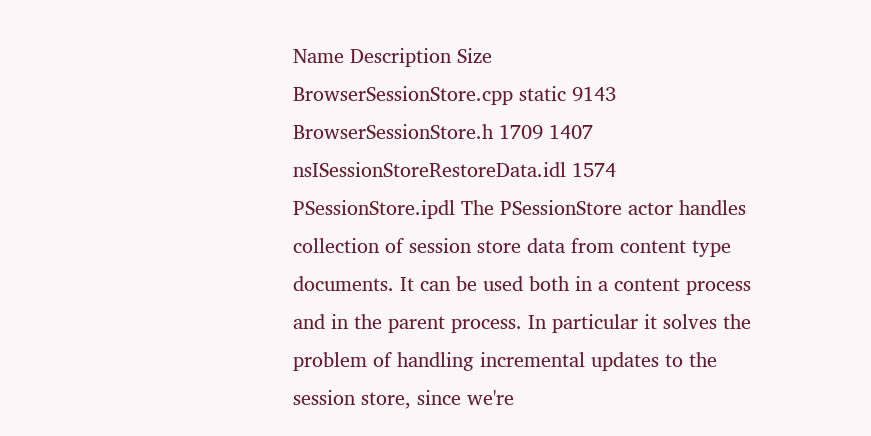Name Description Size
BrowserSessionStore.cpp static 9143
BrowserSessionStore.h 1709 1407
nsISessionStoreRestoreData.idl 1574
PSessionStore.ipdl The PSessionStore actor handles collection of session store data from content type documents. It can be used both in a content process and in the parent process. In particular it solves the problem of handling incremental updates to the session store, since we're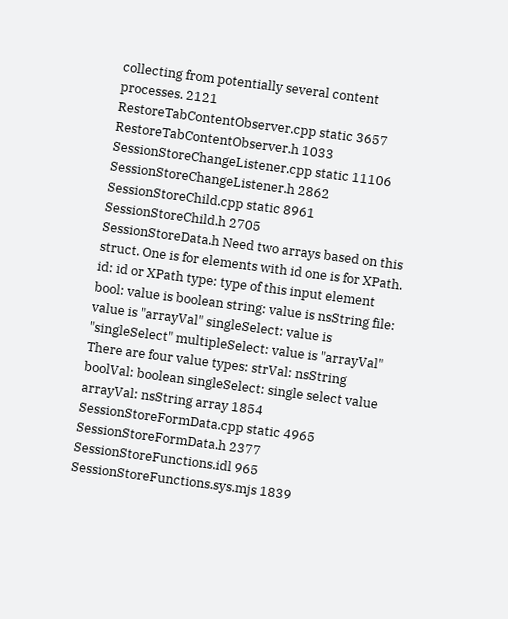collecting from potentially several content processes. 2121
RestoreTabContentObserver.cpp static 3657
RestoreTabContentObserver.h 1033
SessionStoreChangeListener.cpp static 11106
SessionStoreChangeListener.h 2862
SessionStoreChild.cpp static 8961
SessionStoreChild.h 2705
SessionStoreData.h Need two arrays based on this struct. One is for elements with id one is for XPath. id: id or XPath type: type of this input element bool: value is boolean string: value is nsString file: value is "arrayVal" singleSelect: value is "singleSelect" multipleSelect: value is "arrayVal" There are four value types: strVal: nsString boolVal: boolean singleSelect: single select value arrayVal: nsString array 1854
SessionStoreFormData.cpp static 4965
SessionStoreFormData.h 2377
SessionStoreFunctions.idl 965
SessionStoreFunctions.sys.mjs 1839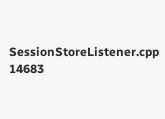SessionStoreListener.cpp 14683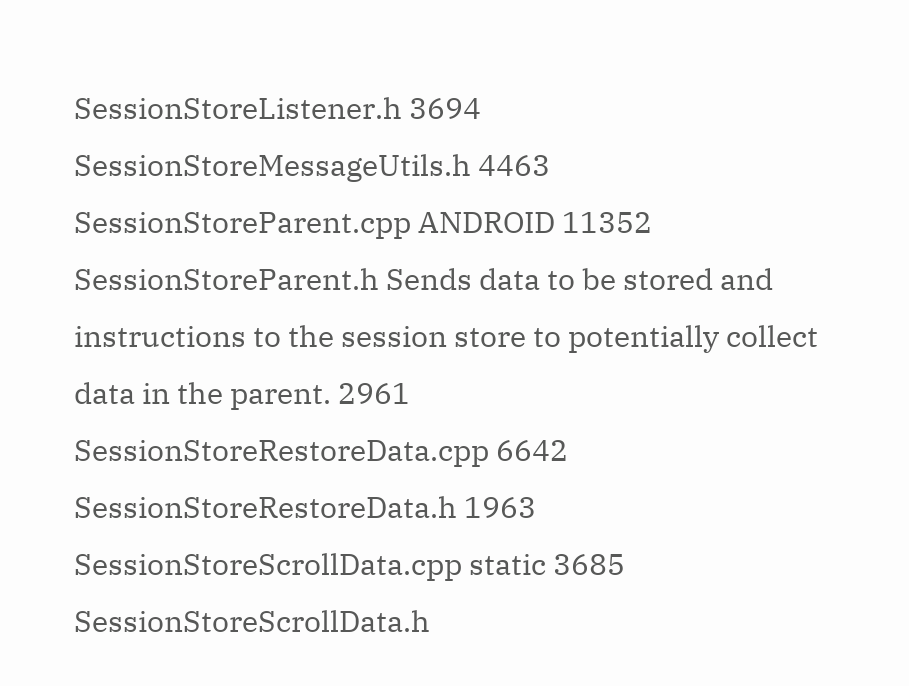SessionStoreListener.h 3694
SessionStoreMessageUtils.h 4463
SessionStoreParent.cpp ANDROID 11352
SessionStoreParent.h Sends data to be stored and instructions to the session store to potentially collect data in the parent. 2961
SessionStoreRestoreData.cpp 6642
SessionStoreRestoreData.h 1963
SessionStoreScrollData.cpp static 3685
SessionStoreScrollData.h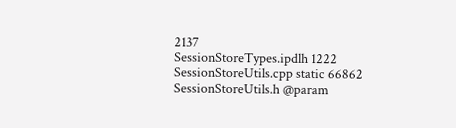2137
SessionStoreTypes.ipdlh 1222
SessionStoreUtils.cpp static 66862
SessionStoreUtils.h @param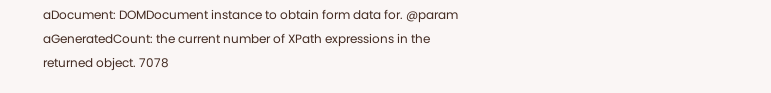aDocument: DOMDocument instance to obtain form data for. @param aGeneratedCount: the current number of XPath expressions in the returned object. 7078